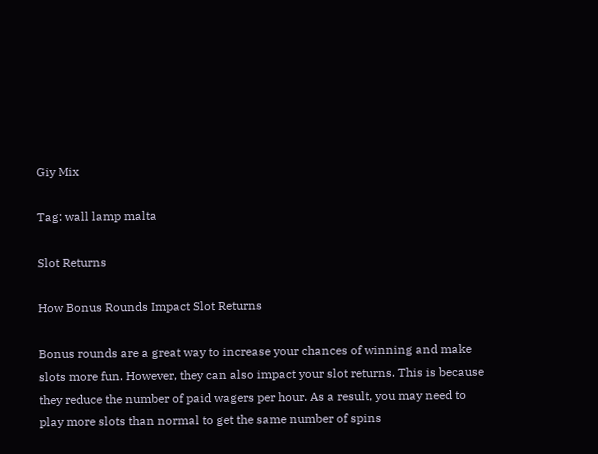Giy Mix

Tag: wall lamp malta

Slot Returns

How Bonus Rounds Impact Slot Returns

Bonus rounds are a great way to increase your chances of winning and make slots more fun. However, they can also impact your slot returns. This is because they reduce the number of paid wagers per hour. As a result, you may need to play more slots than normal to get the same number of spins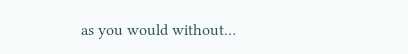as you would without…